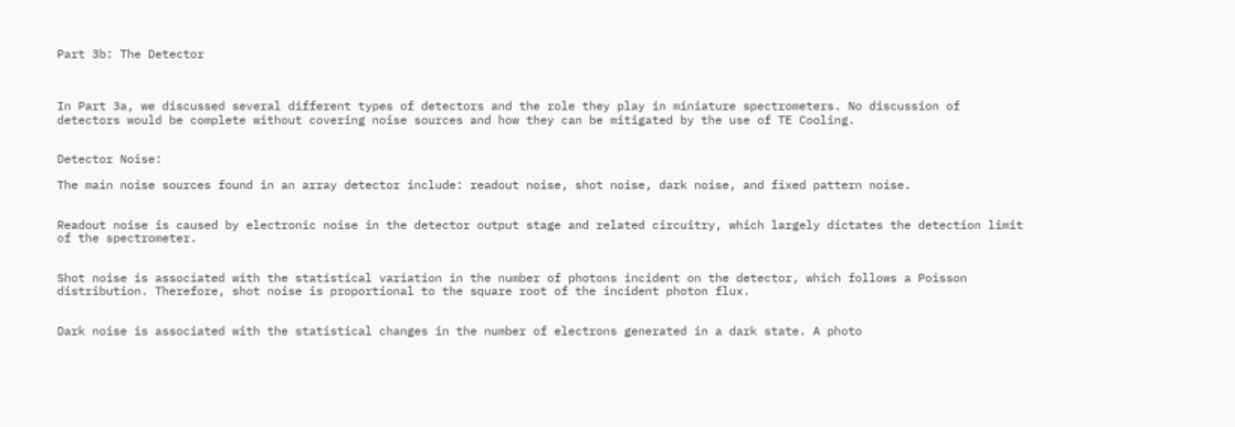Part 3b: The Detector



In Part 3a, we discussed several different types of detectors and the role they play in miniature spectrometers. No discussion of detectors would be complete without covering noise sources and how they can be mitigated by the use of TE Cooling.


Detector Noise:

The main noise sources found in an array detector include: readout noise, shot noise, dark noise, and fixed pattern noise.


Readout noise is caused by electronic noise in the detector output stage and related circuitry, which largely dictates the detection limit of the spectrometer.


Shot noise is associated with the statistical variation in the number of photons incident on the detector, which follows a Poisson distribution. Therefore, shot noise is proportional to the square root of the incident photon flux.


Dark noise is associated with the statistical changes in the number of electrons generated in a dark state. A photo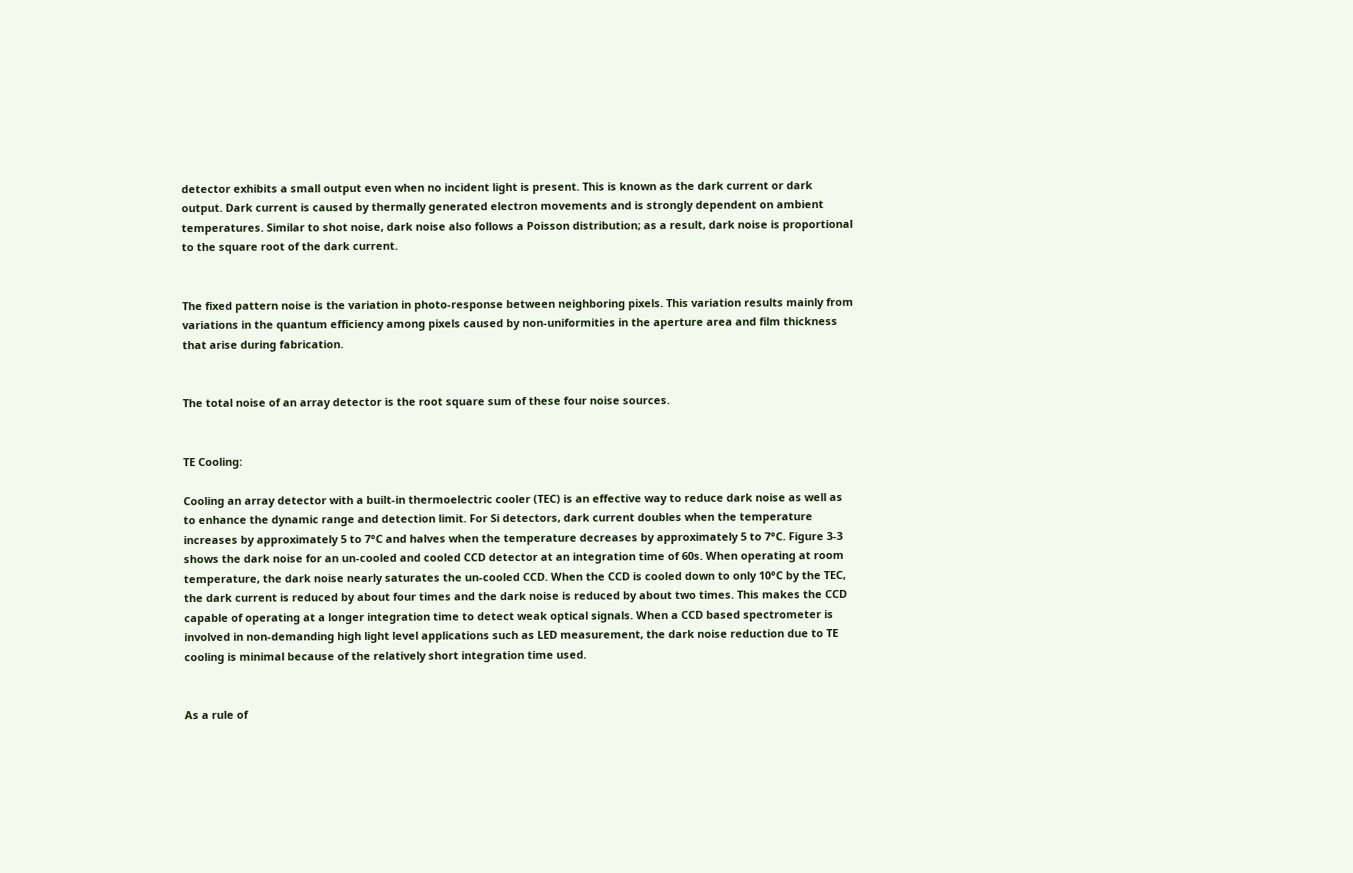detector exhibits a small output even when no incident light is present. This is known as the dark current or dark output. Dark current is caused by thermally generated electron movements and is strongly dependent on ambient temperatures. Similar to shot noise, dark noise also follows a Poisson distribution; as a result, dark noise is proportional to the square root of the dark current.


The fixed pattern noise is the variation in photo-response between neighboring pixels. This variation results mainly from variations in the quantum efficiency among pixels caused by non-uniformities in the aperture area and film thickness that arise during fabrication.


The total noise of an array detector is the root square sum of these four noise sources.


TE Cooling:

Cooling an array detector with a built-in thermoelectric cooler (TEC) is an effective way to reduce dark noise as well as to enhance the dynamic range and detection limit. For Si detectors, dark current doubles when the temperature increases by approximately 5 to 7°C and halves when the temperature decreases by approximately 5 to 7°C. Figure 3-3 shows the dark noise for an un-cooled and cooled CCD detector at an integration time of 60s. When operating at room temperature, the dark noise nearly saturates the un-cooled CCD. When the CCD is cooled down to only 10°C by the TEC, the dark current is reduced by about four times and the dark noise is reduced by about two times. This makes the CCD capable of operating at a longer integration time to detect weak optical signals. When a CCD based spectrometer is involved in non-demanding high light level applications such as LED measurement, the dark noise reduction due to TE cooling is minimal because of the relatively short integration time used.


As a rule of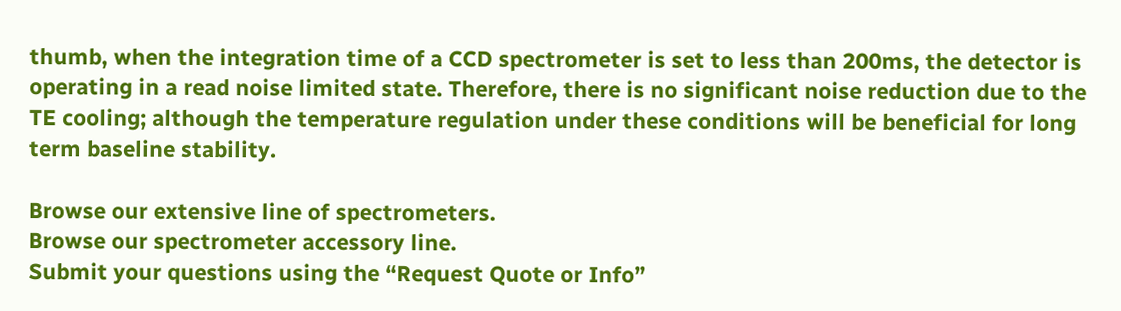thumb, when the integration time of a CCD spectrometer is set to less than 200ms, the detector is operating in a read noise limited state. Therefore, there is no significant noise reduction due to the TE cooling; although the temperature regulation under these conditions will be beneficial for long term baseline stability.

Browse our extensive line of spectrometers.
Browse our spectrometer accessory line.
Submit your questions using the “Request Quote or Info”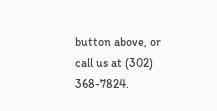button above, or call us at (302) 368-7824.